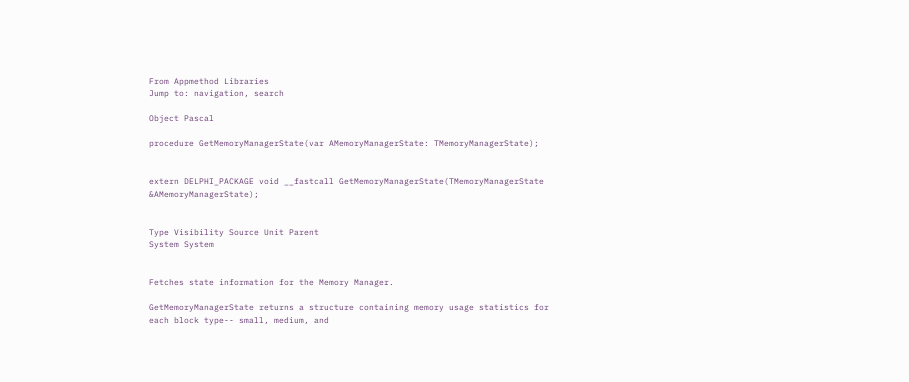From Appmethod Libraries
Jump to: navigation, search

Object Pascal

procedure GetMemoryManagerState(var AMemoryManagerState: TMemoryManagerState);


extern DELPHI_PACKAGE void __fastcall GetMemoryManagerState(TMemoryManagerState &AMemoryManagerState);


Type Visibility Source Unit Parent
System System


Fetches state information for the Memory Manager.

GetMemoryManagerState returns a structure containing memory usage statistics for each block type-- small, medium, and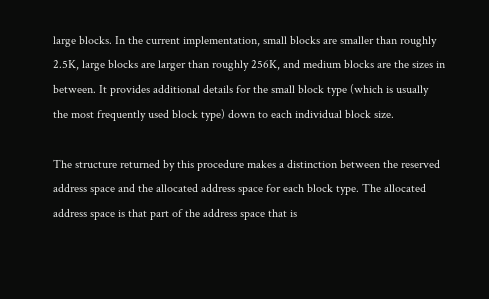large blocks. In the current implementation, small blocks are smaller than roughly 2.5K, large blocks are larger than roughly 256K, and medium blocks are the sizes in between. It provides additional details for the small block type (which is usually the most frequently used block type) down to each individual block size.

The structure returned by this procedure makes a distinction between the reserved address space and the allocated address space for each block type. The allocated address space is that part of the address space that is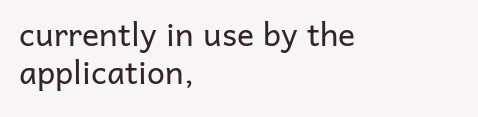currently in use by the application,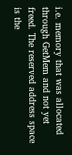i.e. memory that was allocated through GetMem and not yet freed. The reserved address space is the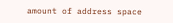amount of address space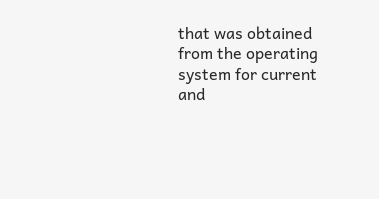that was obtained from the operating system for current and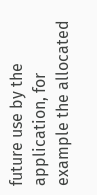future use by the application, for example the allocated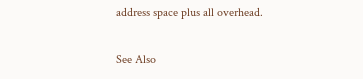address space plus all overhead.

See Also